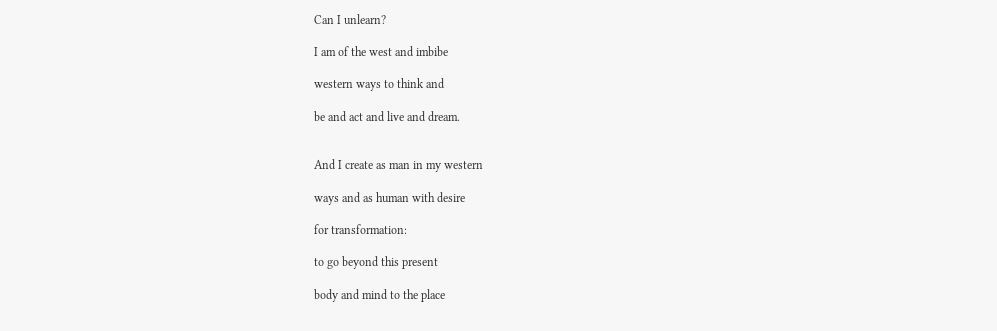Can I unlearn?

I am of the west and imbibe

western ways to think and

be and act and live and dream.


And I create as man in my western

ways and as human with desire

for transformation:

to go beyond this present

body and mind to the place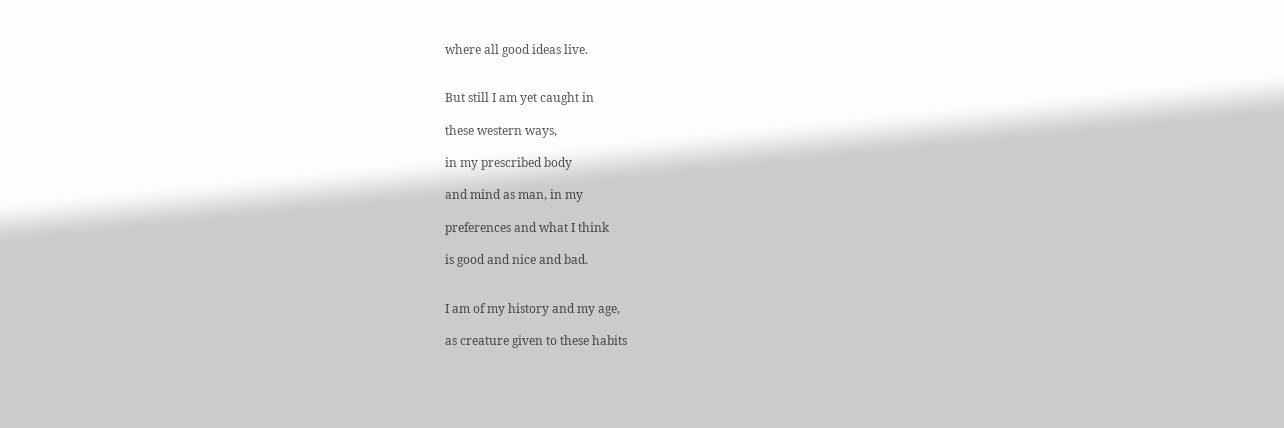where all good ideas live.


But still I am yet caught in

these western ways,

in my prescribed body

and mind as man, in my

preferences and what I think

is good and nice and bad.


I am of my history and my age,

as creature given to these habits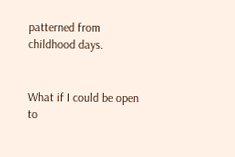patterned from childhood days.


What if I could be open to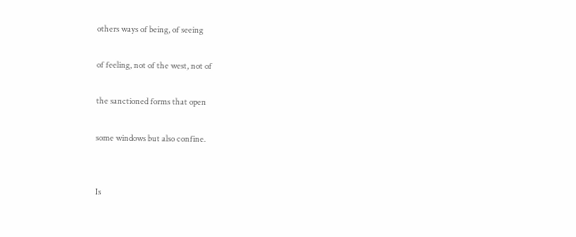others ways of being, of seeing

of feeling, not of the west, not of

the sanctioned forms that open

some windows but also confine.


Is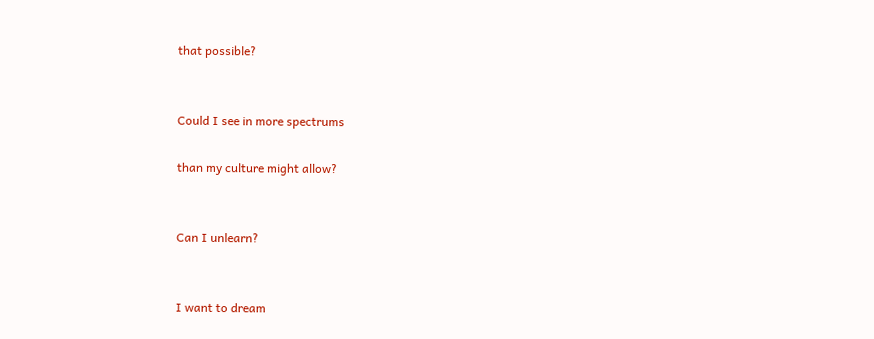that possible?


Could I see in more spectrums

than my culture might allow?


Can I unlearn?


I want to dream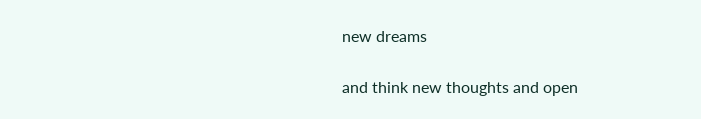new dreams

and think new thoughts and open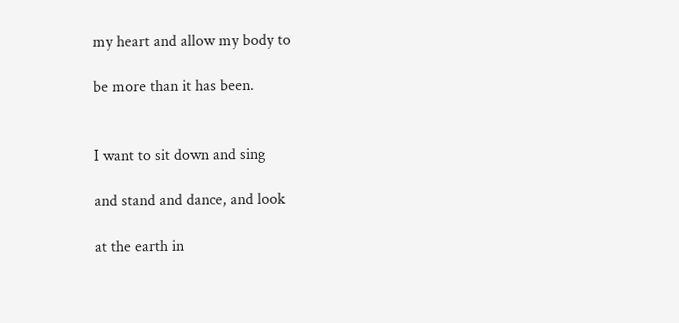my heart and allow my body to

be more than it has been.


I want to sit down and sing

and stand and dance, and look

at the earth in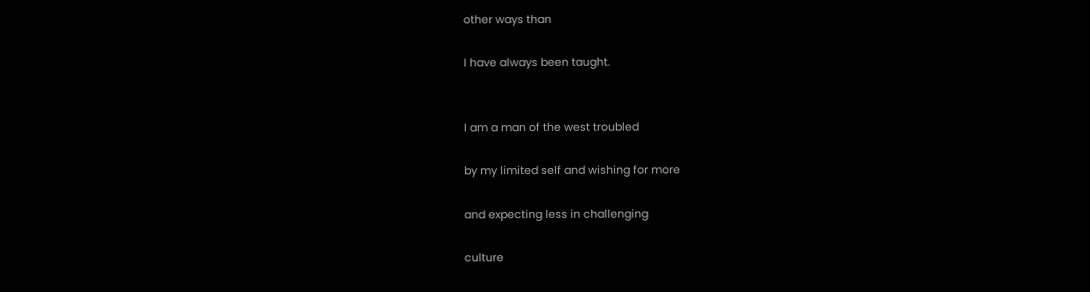other ways than

I have always been taught.


I am a man of the west troubled

by my limited self and wishing for more

and expecting less in challenging

culture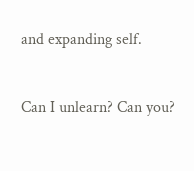and expanding self.


Can I unlearn? Can you?